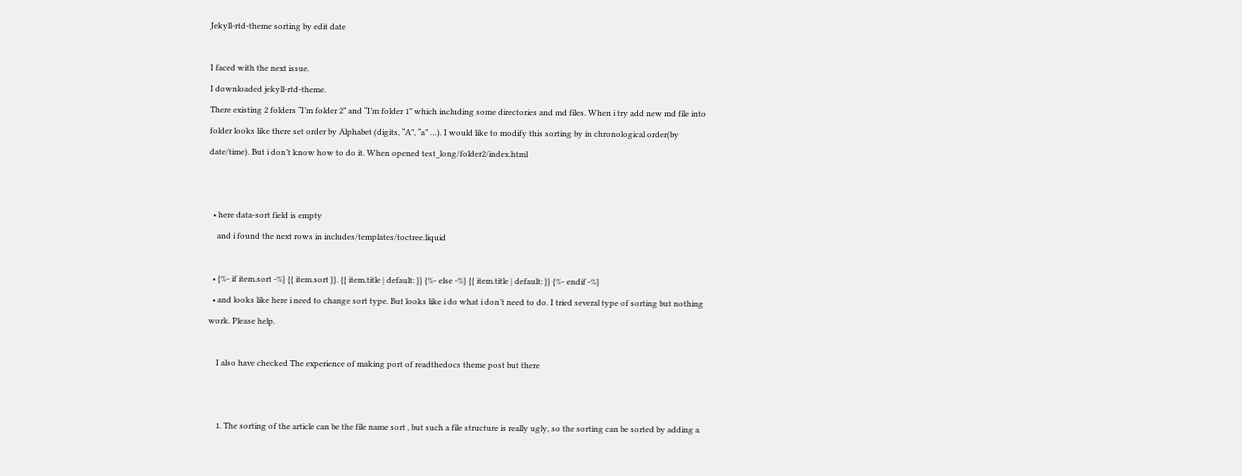Jekyll-rtd-theme sorting by edit date

I faced with the next issue.
I downloaded jekyll-rtd-theme.
There existing 2 folders “I’m folder 2” and “I’m folder 1” which including some directories and md files. When i try add new md file into folder looks like there set order by Alphabet (digits, “A”, “a” …). I would like to modify this sorting by in chronological order(by date/time). But i don’t know how to do it. When opened test_long/folder2/index.html


  • here data-sort field is empty
    and i found the next rows in includes/templates/toctree.liquid

  • {%- if item.sort -%} {{ item.sort }}. {{ item.title | default: }} {%- else -%} {{ item.title | default: }} {%- endif -%}
  • and looks like here i need to change sort type. But looks like i do what i don’t need to do. I tried several type of sorting but nothing work. Please help.

    I also have checked The experience of making port of readthedocs theme post but there


    1. The sorting of the article can be the file name sort , but such a file structure is really ugly, so the sorting can be sorted by adding a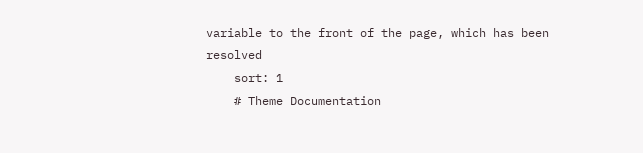variable to the front of the page, which has been resolved
    sort: 1
    # Theme Documentation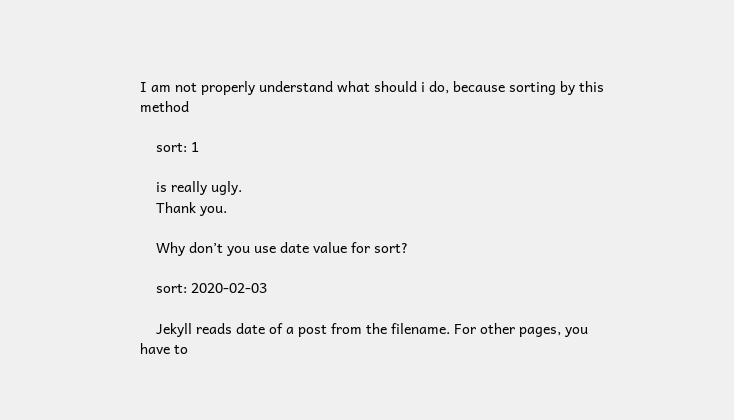I am not properly understand what should i do, because sorting by this method

    sort: 1

    is really ugly.
    Thank you.

    Why don’t you use date value for sort?

    sort: 2020-02-03

    Jekyll reads date of a post from the filename. For other pages, you have to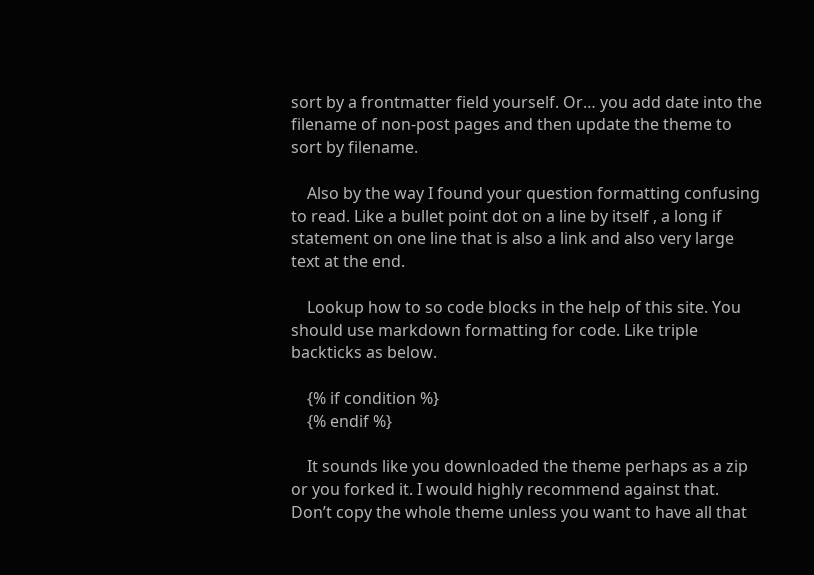sort by a frontmatter field yourself. Or… you add date into the filename of non-post pages and then update the theme to sort by filename.

    Also by the way I found your question formatting confusing to read. Like a bullet point dot on a line by itself , a long if statement on one line that is also a link and also very large text at the end.

    Lookup how to so code blocks in the help of this site. You should use markdown formatting for code. Like triple backticks as below.

    {% if condition %}
    {% endif %}

    It sounds like you downloaded the theme perhaps as a zip or you forked it. I would highly recommend against that. Don’t copy the whole theme unless you want to have all that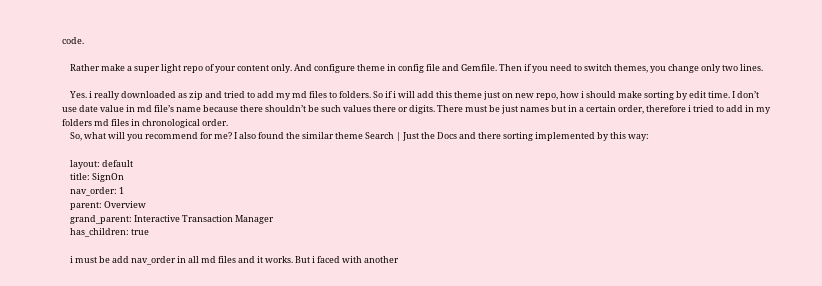code.

    Rather make a super light repo of your content only. And configure theme in config file and Gemfile. Then if you need to switch themes, you change only two lines.

    Yes. i really downloaded as zip and tried to add my md files to folders. So if i will add this theme just on new repo, how i should make sorting by edit time. I don’t use date value in md file’s name because there shouldn’t be such values there or digits. There must be just names but in a certain order, therefore i tried to add in my folders md files in chronological order.
    So, what will you recommend for me? I also found the similar theme Search | Just the Docs and there sorting implemented by this way:

    layout: default
    title: SignOn
    nav_order: 1
    parent: Overview
    grand_parent: Interactive Transaction Manager
    has_children: true

    i must be add nav_order in all md files and it works. But i faced with another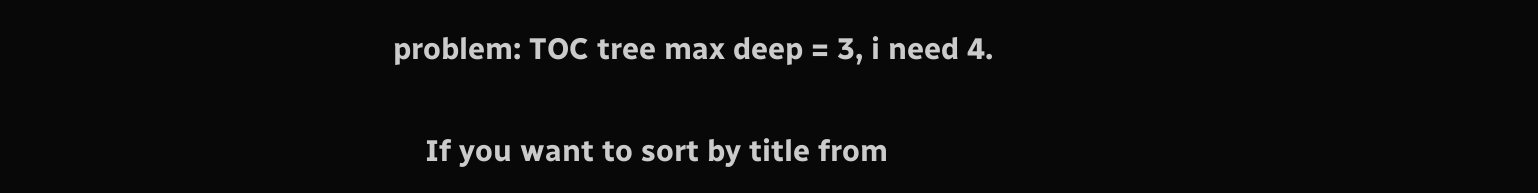problem: TOC tree max deep = 3, i need 4.

    If you want to sort by title from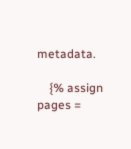metadata.

    {% assign pages =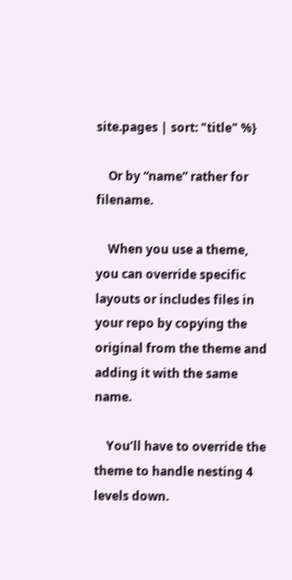site.pages | sort: "title" %}

    Or by “name” rather for filename.

    When you use a theme, you can override specific layouts or includes files in your repo by copying the original from the theme and adding it with the same name.

    You’ll have to override the theme to handle nesting 4 levels down.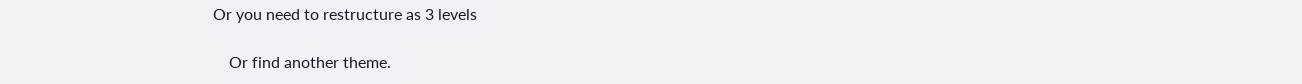Or you need to restructure as 3 levels

    Or find another theme.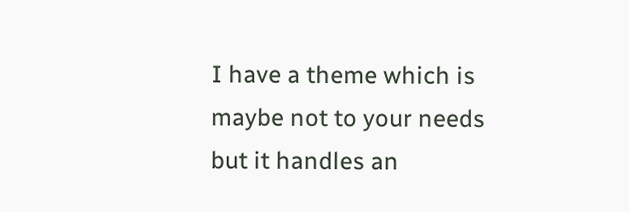I have a theme which is maybe not to your needs but it handles an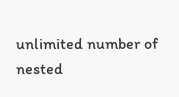unlimited number of nested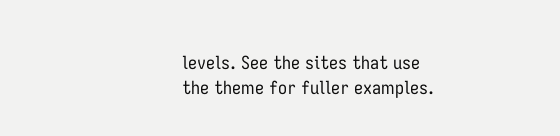levels. See the sites that use the theme for fuller examples.